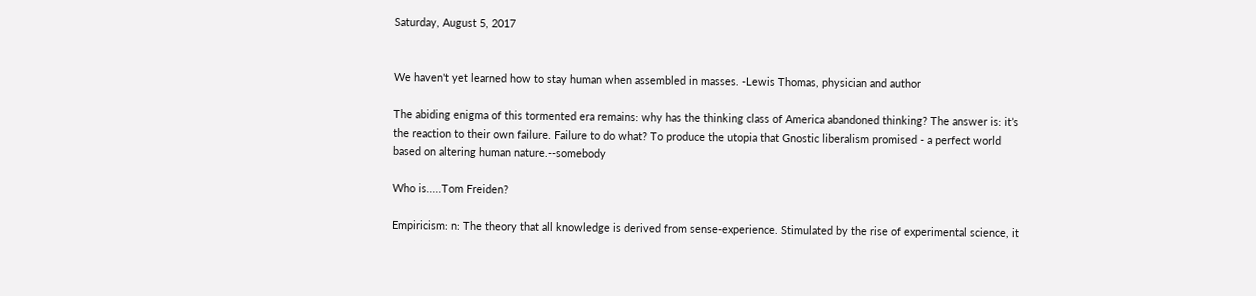Saturday, August 5, 2017


We haven't yet learned how to stay human when assembled in masses. -Lewis Thomas, physician and author

The abiding enigma of this tormented era remains: why has the thinking class of America abandoned thinking? The answer is: it’s the reaction to their own failure. Failure to do what? To produce the utopia that Gnostic liberalism promised - a perfect world based on altering human nature.--somebody

Who is.....Tom Freiden?

Empiricism: n: The theory that all knowledge is derived from sense-experience. Stimulated by the rise of experimental science, it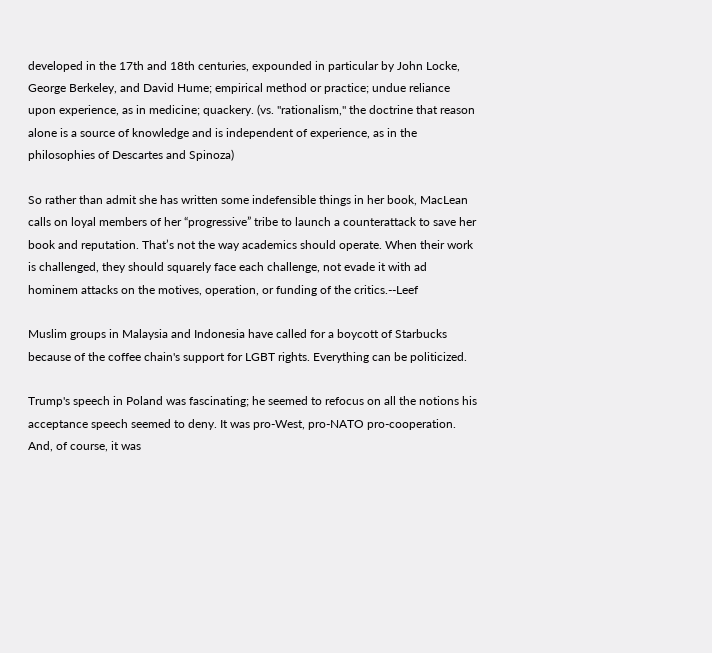developed in the 17th and 18th centuries, expounded in particular by John Locke, George Berkeley, and David Hume; empirical method or practice; undue reliance upon experience, as in medicine; quackery. (vs. "rationalism," the doctrine that reason alone is a source of knowledge and is independent of experience, as in the philosophies of Descartes and Spinoza)

So rather than admit she has written some indefensible things in her book, MacLean calls on loyal members of her “progressive” tribe to launch a counterattack to save her book and reputation. That’s not the way academics should operate. When their work is challenged, they should squarely face each challenge, not evade it with ad hominem attacks on the motives, operation, or funding of the critics.--Leef

Muslim groups in Malaysia and Indonesia have called for a boycott of Starbucks because of the coffee chain's support for LGBT rights. Everything can be politicized.

Trump's speech in Poland was fascinating; he seemed to refocus on all the notions his acceptance speech seemed to deny. It was pro-West, pro-NATO pro-cooperation. And, of course, it was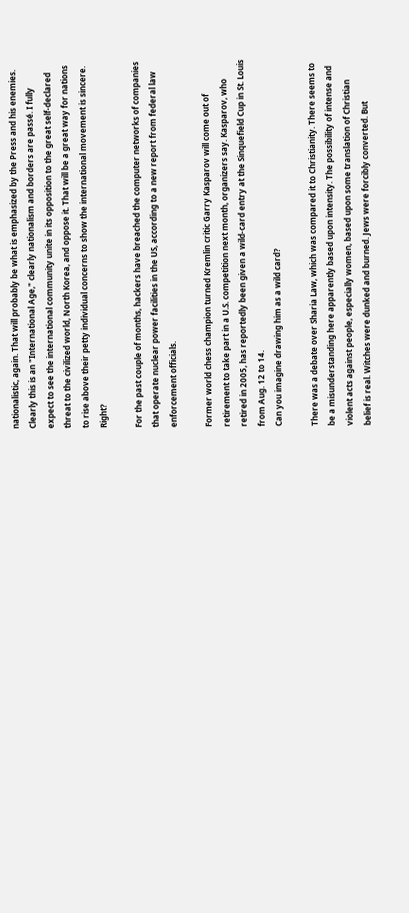nationalistic, again. That will probably be what is emphasized by the Press and his enemies. Clearly this is an "International Age," clearly nationalism and borders are passé. I fully expect to see the international community unite in its opposition to the great self-declared threat to the civilized world, North Korea, and oppose it. That will be a great way for nations to rise above their petty individual concerns to show the international movement is sincere. Right?

For the past couple of months, hackers have breached the computer networks of companies that operate nuclear power facilities in the US, according to a new report from federal law enforcement officials.

Former world chess champion turned Kremlin critic Garry Kasparov will come out of retirement to take part in a U.S. competition next month, organizers say. Kasparov, who retired in 2005, has reportedly been given a wild-card entry at the Sinquefield Cup in St. Louis from Aug. 12 to 14.
Can you imagine drawing him as a wild card?

There was a debate over Sharia Law, which was compared it to Christianity. There seems to be a misunderstanding here apparently based upon intensity. The possibility of intense and violent acts against people, especially women, based upon some translation of Christian belief is real. Witches were dunked and burned. Jews were forcibly converted. But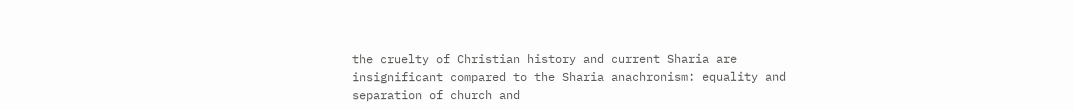the cruelty of Christian history and current Sharia are insignificant compared to the Sharia anachronism: equality and separation of church and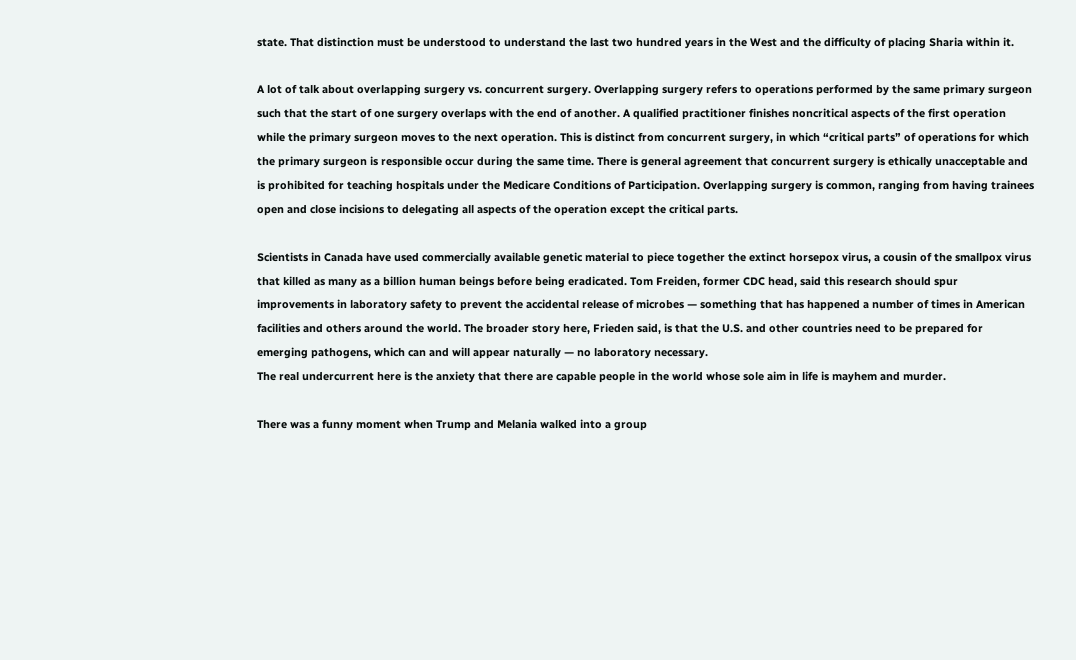state. That distinction must be understood to understand the last two hundred years in the West and the difficulty of placing Sharia within it.

A lot of talk about overlapping surgery vs. concurrent surgery. Overlapping surgery refers to operations performed by the same primary surgeon such that the start of one surgery overlaps with the end of another. A qualified practitioner finishes noncritical aspects of the first operation while the primary surgeon moves to the next operation. This is distinct from concurrent surgery, in which “critical parts” of operations for which the primary surgeon is responsible occur during the same time. There is general agreement that concurrent surgery is ethically unacceptable and is prohibited for teaching hospitals under the Medicare Conditions of Participation. Overlapping surgery is common, ranging from having trainees open and close incisions to delegating all aspects of the operation except the critical parts.

Scientists in Canada have used commercially available genetic material to piece together the extinct horsepox virus, a cousin of the smallpox virus that killed as many as a billion human beings before being eradicated. Tom Freiden, former CDC head, said this research should spur improvements in laboratory safety to prevent the accidental release of microbes — something that has happened a number of times in American facilities and others around the world. The broader story here, Frieden said, is that the U.S. and other countries need to be prepared for emerging pathogens, which can and will appear naturally — no laboratory necessary.
The real undercurrent here is the anxiety that there are capable people in the world whose sole aim in life is mayhem and murder.

There was a funny moment when Trump and Melania walked into a group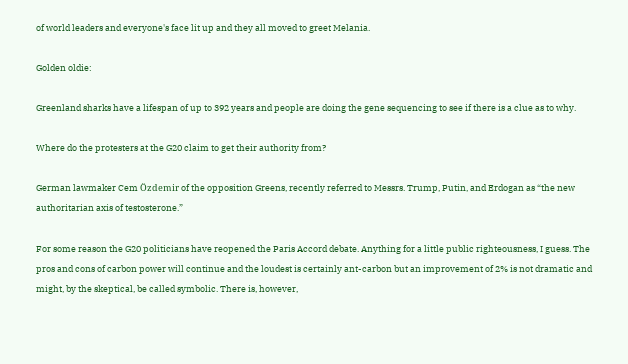of world leaders and everyone's face lit up and they all moved to greet Melania.

Golden oldie:

Greenland sharks have a lifespan of up to 392 years and people are doing the gene sequencing to see if there is a clue as to why.

Where do the protesters at the G20 claim to get their authority from?

German lawmaker Cem Özdemir of the opposition Greens, recently referred to Messrs. Trump, Putin, and Erdogan as “the new authoritarian axis of testosterone.”

For some reason the G20 politicians have reopened the Paris Accord debate. Anything for a little public righteousness, I guess. The pros and cons of carbon power will continue and the loudest is certainly ant-carbon but an improvement of 2% is not dramatic and might, by the skeptical, be called symbolic. There is, however,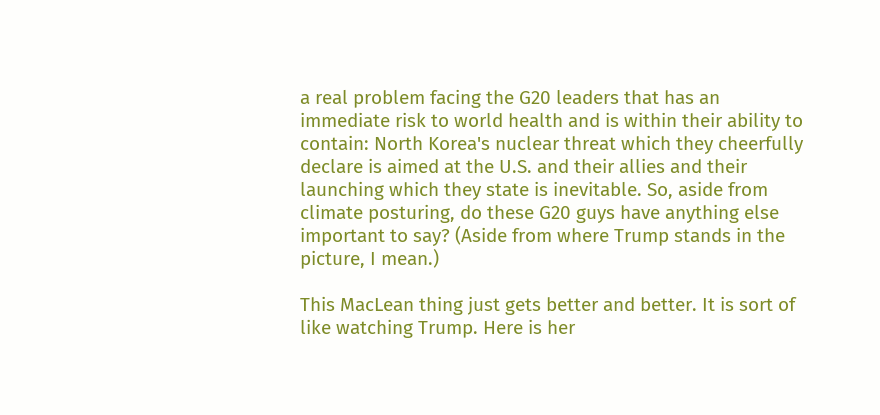a real problem facing the G20 leaders that has an immediate risk to world health and is within their ability to contain: North Korea's nuclear threat which they cheerfully declare is aimed at the U.S. and their allies and their launching which they state is inevitable. So, aside from climate posturing, do these G20 guys have anything else important to say? (Aside from where Trump stands in the picture, I mean.)

This MacLean thing just gets better and better. It is sort of like watching Trump. Here is her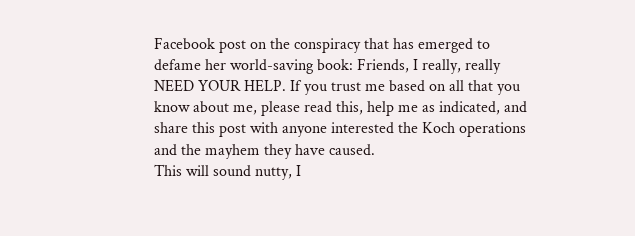Facebook post on the conspiracy that has emerged to defame her world-saving book: Friends, I really, really NEED YOUR HELP. If you trust me based on all that you know about me, please read this, help me as indicated, and share this post with anyone interested the Koch operations and the mayhem they have caused.
This will sound nutty, I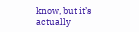know, but it’s actually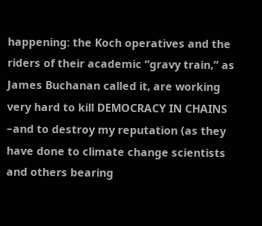happening: the Koch operatives and the riders of their academic “gravy train,” as James Buchanan called it, are working very hard to kill DEMOCRACY IN CHAINS –and to destroy my reputation (as they have done to climate change scientists and others bearing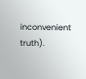inconvenient truth).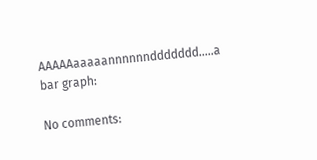AAAAAaaaaannnnnnddddddd.....a bar graph:

No comments: